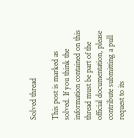Solved thread

This post is marked as solved. If you think the information contained on this thread must be part of the official documentation, please contribute submitting a pull request to its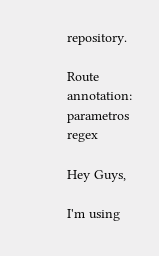repository.

Route annotation: parametros regex

Hey Guys,

I'm using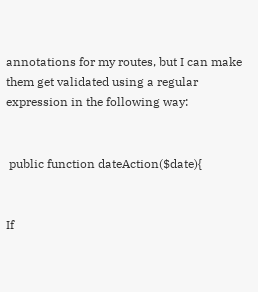annotations for my routes, but I can make them get validated using a regular expression in the following way:


 public function dateAction($date){


If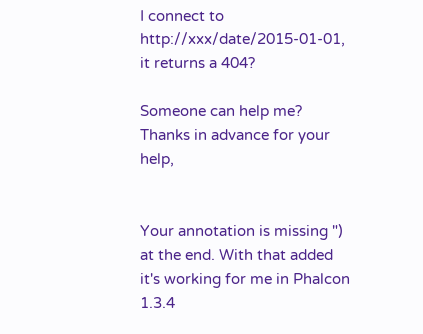I connect to http://xxx/date/2015-01-01, it returns a 404?

Someone can help me? Thanks in advance for your help,


Your annotation is missing ") at the end. With that added it's working for me in Phalcon 1.3.4